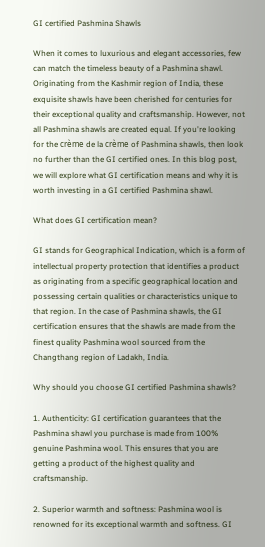GI certified Pashmina Shawls

When it comes to luxurious and elegant accessories, few can match the timeless beauty of a Pashmina shawl. Originating from the Kashmir region of India, these exquisite shawls have been cherished for centuries for their exceptional quality and craftsmanship. However, not all Pashmina shawls are created equal. If you're looking for the crème de la crème of Pashmina shawls, then look no further than the GI certified ones. In this blog post, we will explore what GI certification means and why it is worth investing in a GI certified Pashmina shawl.

What does GI certification mean?

GI stands for Geographical Indication, which is a form of intellectual property protection that identifies a product as originating from a specific geographical location and possessing certain qualities or characteristics unique to that region. In the case of Pashmina shawls, the GI certification ensures that the shawls are made from the finest quality Pashmina wool sourced from the Changthang region of Ladakh, India.

Why should you choose GI certified Pashmina shawls?

1. Authenticity: GI certification guarantees that the Pashmina shawl you purchase is made from 100% genuine Pashmina wool. This ensures that you are getting a product of the highest quality and craftsmanship.

2. Superior warmth and softness: Pashmina wool is renowned for its exceptional warmth and softness. GI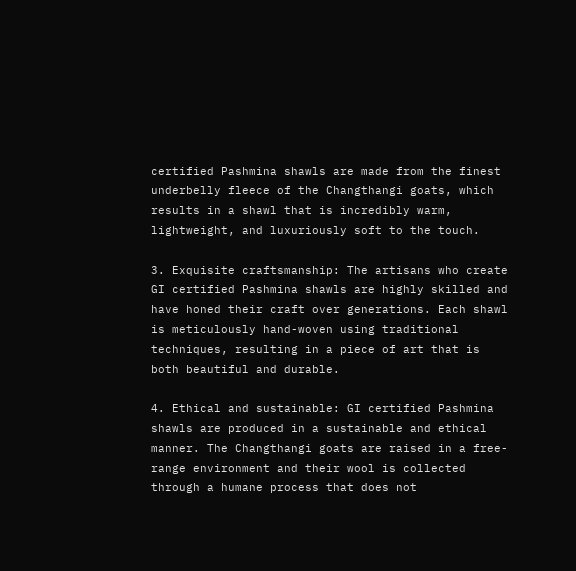certified Pashmina shawls are made from the finest underbelly fleece of the Changthangi goats, which results in a shawl that is incredibly warm, lightweight, and luxuriously soft to the touch.

3. Exquisite craftsmanship: The artisans who create GI certified Pashmina shawls are highly skilled and have honed their craft over generations. Each shawl is meticulously hand-woven using traditional techniques, resulting in a piece of art that is both beautiful and durable.

4. Ethical and sustainable: GI certified Pashmina shawls are produced in a sustainable and ethical manner. The Changthangi goats are raised in a free-range environment and their wool is collected through a humane process that does not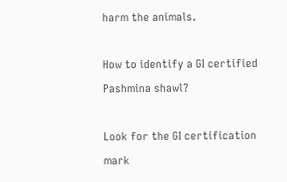harm the animals.

How to identify a GI certified Pashmina shawl?

Look for the GI certification mark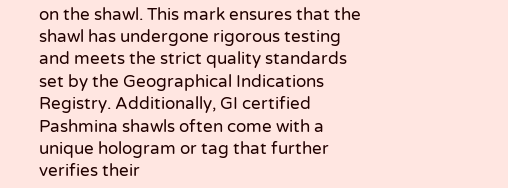on the shawl. This mark ensures that the shawl has undergone rigorous testing and meets the strict quality standards set by the Geographical Indications Registry. Additionally, GI certified Pashmina shawls often come with a unique hologram or tag that further verifies their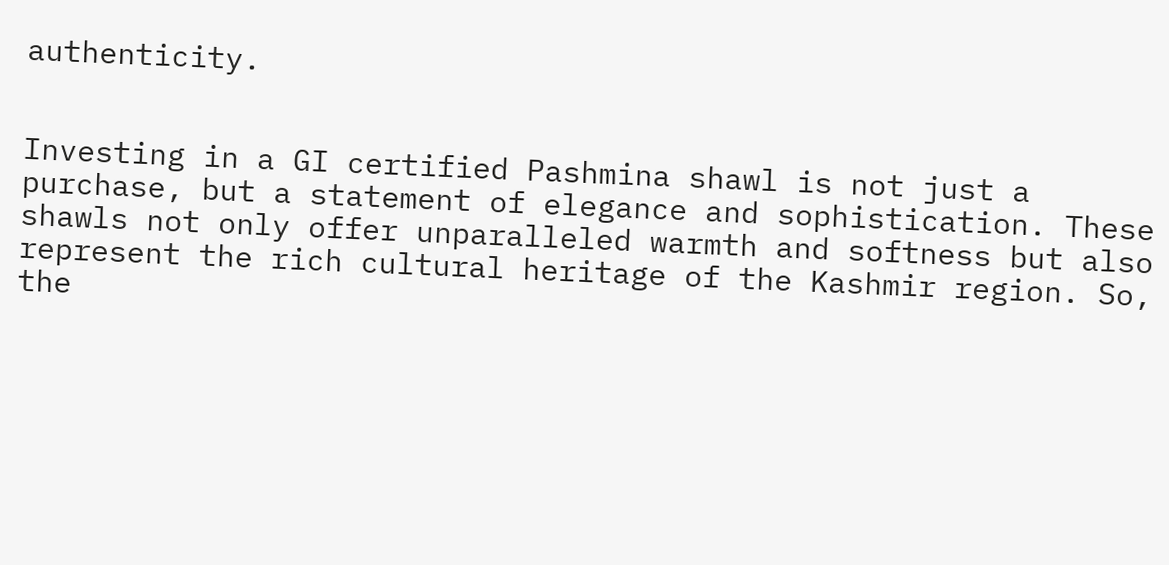authenticity.


Investing in a GI certified Pashmina shawl is not just a purchase, but a statement of elegance and sophistication. These shawls not only offer unparalleled warmth and softness but also represent the rich cultural heritage of the Kashmir region. So, the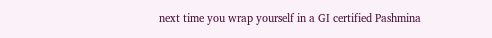next time you wrap yourself in a GI certified Pashmina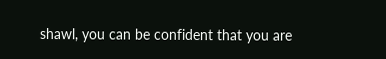shawl, you can be confident that you are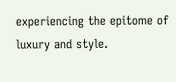experiencing the epitome of luxury and style.